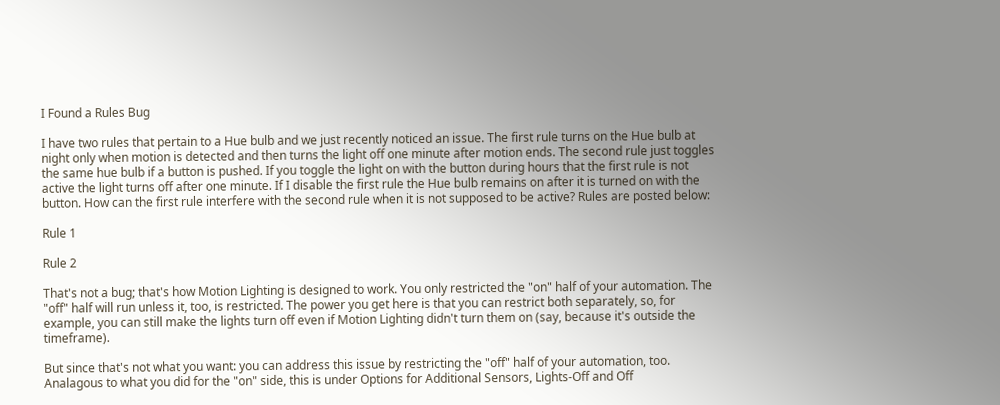I Found a Rules Bug

I have two rules that pertain to a Hue bulb and we just recently noticed an issue. The first rule turns on the Hue bulb at night only when motion is detected and then turns the light off one minute after motion ends. The second rule just toggles the same hue bulb if a button is pushed. If you toggle the light on with the button during hours that the first rule is not active the light turns off after one minute. If I disable the first rule the Hue bulb remains on after it is turned on with the button. How can the first rule interfere with the second rule when it is not supposed to be active? Rules are posted below:

Rule 1

Rule 2

That's not a bug; that's how Motion Lighting is designed to work. You only restricted the "on" half of your automation. The "off" half will run unless it, too, is restricted. The power you get here is that you can restrict both separately, so, for example, you can still make the lights turn off even if Motion Lighting didn't turn them on (say, because it's outside the timeframe).

But since that's not what you want: you can address this issue by restricting the "off" half of your automation, too. Analagous to what you did for the "on" side, this is under Options for Additional Sensors, Lights-Off and Off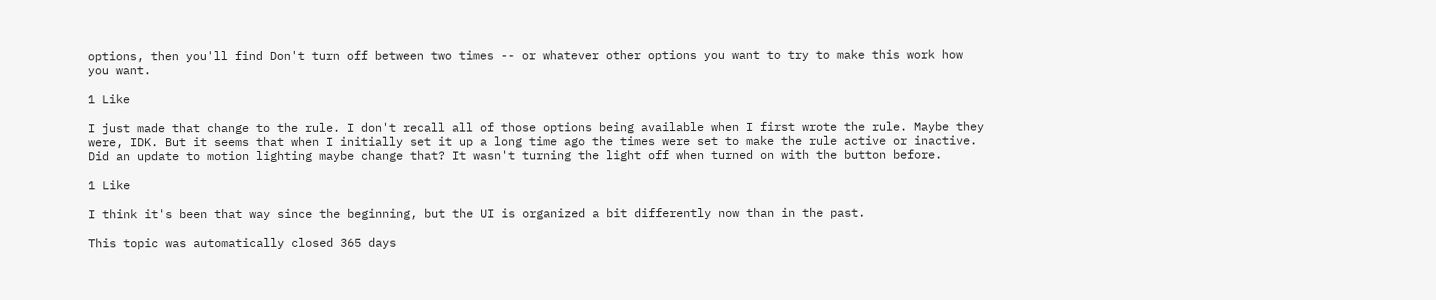options, then you'll find Don't turn off between two times -- or whatever other options you want to try to make this work how you want.

1 Like

I just made that change to the rule. I don't recall all of those options being available when I first wrote the rule. Maybe they were, IDK. But it seems that when I initially set it up a long time ago the times were set to make the rule active or inactive. Did an update to motion lighting maybe change that? It wasn't turning the light off when turned on with the button before.

1 Like

I think it's been that way since the beginning, but the UI is organized a bit differently now than in the past.

This topic was automatically closed 365 days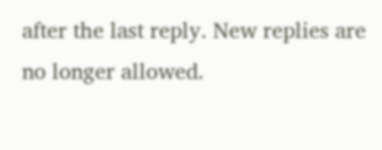after the last reply. New replies are no longer allowed.